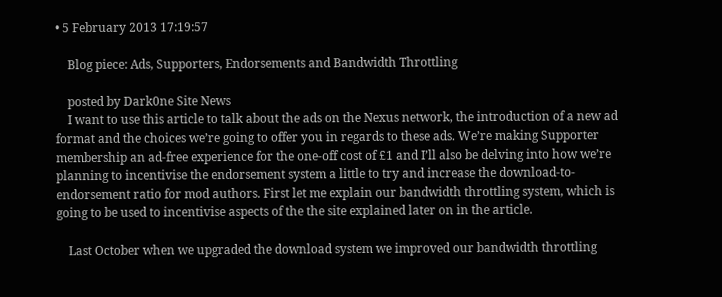• 5 February 2013 17:19:57

    Blog piece: Ads, Supporters, Endorsements and Bandwidth Throttling

    posted by Dark0ne Site News
    I want to use this article to talk about the ads on the Nexus network, the introduction of a new ad format and the choices we’re going to offer you in regards to these ads. We’re making Supporter membership an ad-free experience for the one-off cost of £1 and I’ll also be delving into how we’re planning to incentivise the endorsement system a little to try and increase the download-to-endorsement ratio for mod authors. First let me explain our bandwidth throttling system, which is going to be used to incentivise aspects of the the site explained later on in the article.

    Last October when we upgraded the download system we improved our bandwidth throttling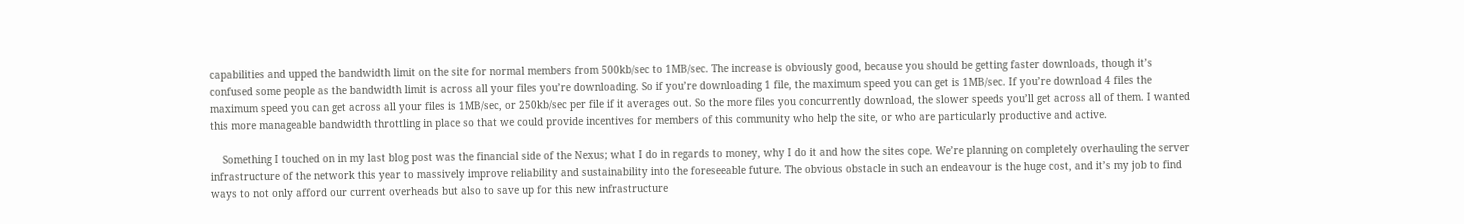capabilities and upped the bandwidth limit on the site for normal members from 500kb/sec to 1MB/sec. The increase is obviously good, because you should be getting faster downloads, though it’s confused some people as the bandwidth limit is across all your files you’re downloading. So if you’re downloading 1 file, the maximum speed you can get is 1MB/sec. If you’re download 4 files the maximum speed you can get across all your files is 1MB/sec, or 250kb/sec per file if it averages out. So the more files you concurrently download, the slower speeds you’ll get across all of them. I wanted this more manageable bandwidth throttling in place so that we could provide incentives for members of this community who help the site, or who are particularly productive and active.

    Something I touched on in my last blog post was the financial side of the Nexus; what I do in regards to money, why I do it and how the sites cope. We’re planning on completely overhauling the server infrastructure of the network this year to massively improve reliability and sustainability into the foreseeable future. The obvious obstacle in such an endeavour is the huge cost, and it’s my job to find ways to not only afford our current overheads but also to save up for this new infrastructure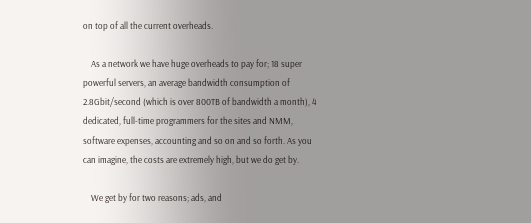on top of all the current overheads.

    As a network we have huge overheads to pay for; 18 super powerful servers, an average bandwidth consumption of 2.8Gbit/second (which is over 800TB of bandwidth a month), 4 dedicated, full-time programmers for the sites and NMM, software expenses, accounting and so on and so forth. As you can imagine, the costs are extremely high, but we do get by.

    We get by for two reasons; ads, and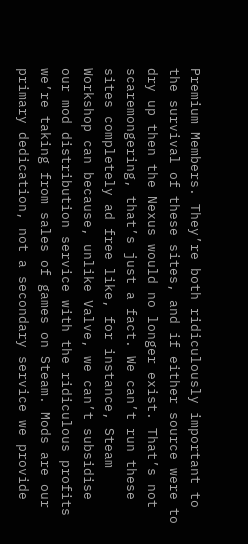Premium Members. They’re both ridiculously important to the survival of these sites, and if either source were to dry up then the Nexus would no longer exist. That’s not scaremongering, that’s just a fact. We can’t run these sites completely ad free like, for instance, Steam Workshop can because, unlike Valve, we can’t subsidise our mod distribution service with the ridiculous profits we’re taking from sales of games on Steam. Mods are our primary dedication, not a secondary service we provide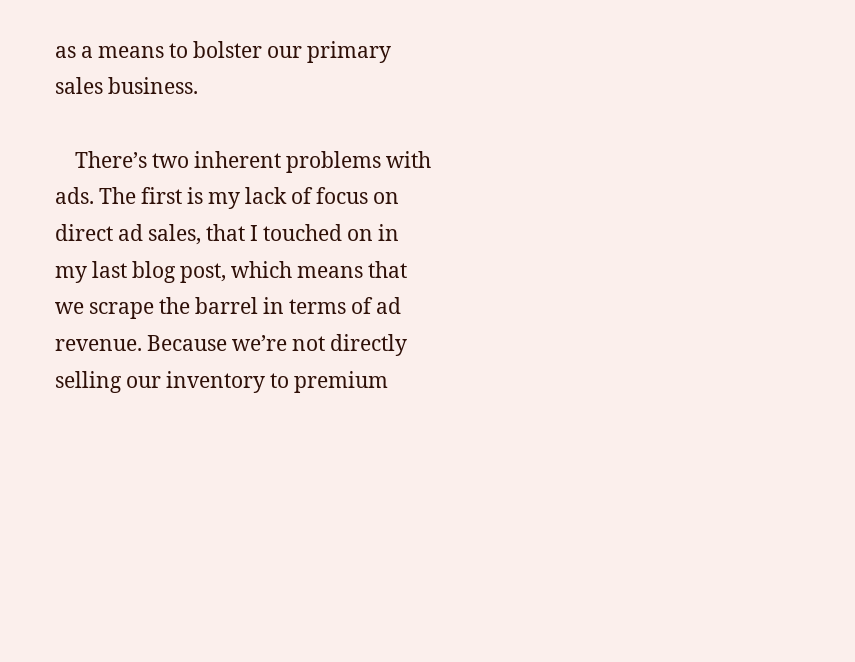as a means to bolster our primary sales business.

    There’s two inherent problems with ads. The first is my lack of focus on direct ad sales, that I touched on in my last blog post, which means that we scrape the barrel in terms of ad revenue. Because we’re not directly selling our inventory to premium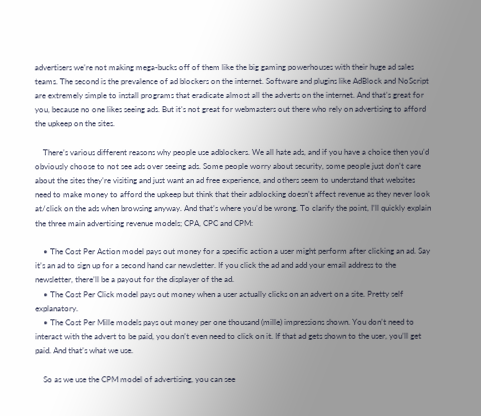advertisers we’re not making mega-bucks off of them like the big gaming powerhouses with their huge ad sales teams. The second is the prevalence of ad blockers on the internet. Software and plugins like AdBlock and NoScript are extremely simple to install programs that eradicate almost all the adverts on the internet. And that’s great for you, because no one likes seeing ads. But it’s not great for webmasters out there who rely on advertising to afford the upkeep on the sites.

    There’s various different reasons why people use adblockers. We all hate ads, and if you have a choice then you’d obviously choose to not see ads over seeing ads. Some people worry about security, some people just don’t care about the sites they’re visiting and just want an ad free experience, and others seem to understand that websites need to make money to afford the upkeep but think that their adblocking doesn’t affect revenue as they never look at/click on the ads when browsing anyway. And that’s where you’d be wrong. To clarify the point, I’ll quickly explain the three main advertising revenue models; CPA, CPC and CPM:

    • The Cost Per Action model pays out money for a specific action a user might perform after clicking an ad. Say it’s an ad to sign up for a second hand car newsletter. If you click the ad and add your email address to the newsletter, there’ll be a payout for the displayer of the ad.
    • The Cost Per Click model pays out money when a user actually clicks on an advert on a site. Pretty self explanatory.
    • The Cost Per Mille models pays out money per one thousand (mille) impressions shown. You don’t need to interact with the advert to be paid, you don’t even need to click on it. If that ad gets shown to the user, you’ll get paid. And that’s what we use.

    So as we use the CPM model of advertising, you can see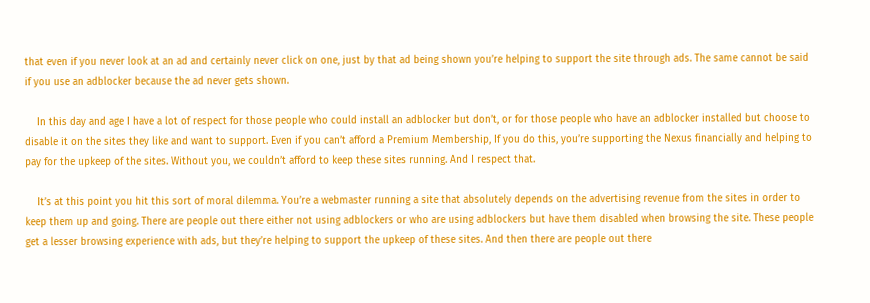that even if you never look at an ad and certainly never click on one, just by that ad being shown you’re helping to support the site through ads. The same cannot be said if you use an adblocker because the ad never gets shown.

    In this day and age I have a lot of respect for those people who could install an adblocker but don’t, or for those people who have an adblocker installed but choose to disable it on the sites they like and want to support. Even if you can’t afford a Premium Membership, If you do this, you’re supporting the Nexus financially and helping to pay for the upkeep of the sites. Without you, we couldn’t afford to keep these sites running. And I respect that.

    It’s at this point you hit this sort of moral dilemma. You’re a webmaster running a site that absolutely depends on the advertising revenue from the sites in order to keep them up and going. There are people out there either not using adblockers or who are using adblockers but have them disabled when browsing the site. These people get a lesser browsing experience with ads, but they’re helping to support the upkeep of these sites. And then there are people out there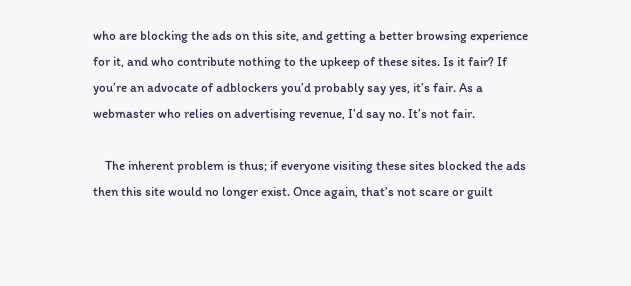who are blocking the ads on this site, and getting a better browsing experience for it, and who contribute nothing to the upkeep of these sites. Is it fair? If you’re an advocate of adblockers you’d probably say yes, it’s fair. As a webmaster who relies on advertising revenue, I’d say no. It’s not fair.

    The inherent problem is thus; if everyone visiting these sites blocked the ads then this site would no longer exist. Once again, that’s not scare or guilt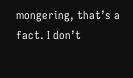mongering, that’s a fact. I don’t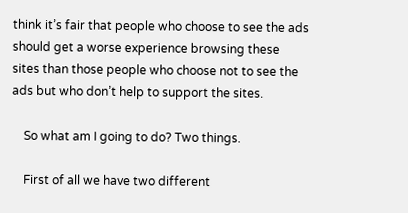think it’s fair that people who choose to see the ads should get a worse experience browsing these sites than those people who choose not to see the ads but who don’t help to support the sites.

    So what am I going to do? Two things.

    First of all we have two different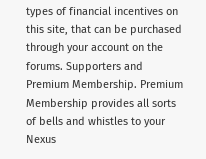types of financial incentives on this site, that can be purchased through your account on the forums. Supporters and Premium Membership. Premium Membership provides all sorts of bells and whistles to your Nexus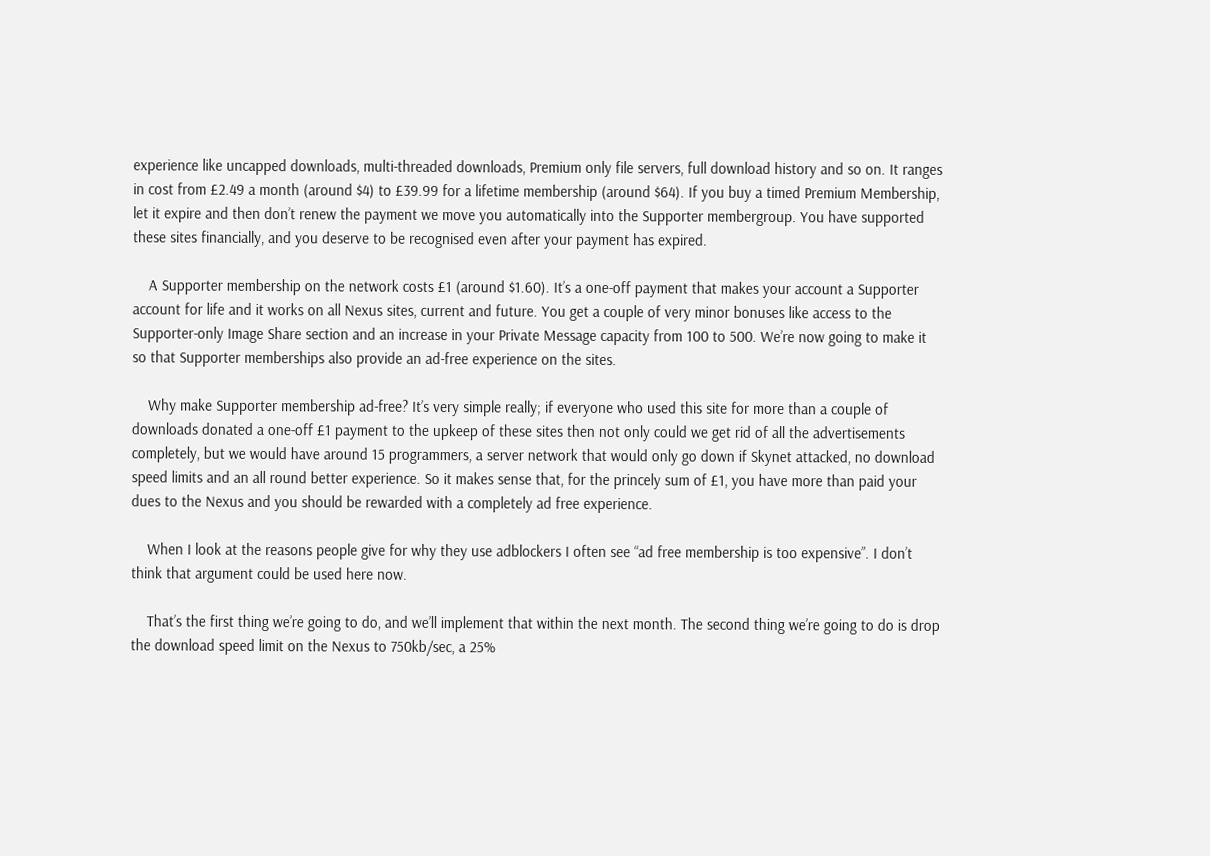experience like uncapped downloads, multi-threaded downloads, Premium only file servers, full download history and so on. It ranges in cost from £2.49 a month (around $4) to £39.99 for a lifetime membership (around $64). If you buy a timed Premium Membership, let it expire and then don’t renew the payment we move you automatically into the Supporter membergroup. You have supported these sites financially, and you deserve to be recognised even after your payment has expired.

    A Supporter membership on the network costs £1 (around $1.60). It’s a one-off payment that makes your account a Supporter account for life and it works on all Nexus sites, current and future. You get a couple of very minor bonuses like access to the Supporter-only Image Share section and an increase in your Private Message capacity from 100 to 500. We’re now going to make it so that Supporter memberships also provide an ad-free experience on the sites.

    Why make Supporter membership ad-free? It’s very simple really; if everyone who used this site for more than a couple of downloads donated a one-off £1 payment to the upkeep of these sites then not only could we get rid of all the advertisements completely, but we would have around 15 programmers, a server network that would only go down if Skynet attacked, no download speed limits and an all round better experience. So it makes sense that, for the princely sum of £1, you have more than paid your dues to the Nexus and you should be rewarded with a completely ad free experience.

    When I look at the reasons people give for why they use adblockers I often see “ad free membership is too expensive”. I don’t think that argument could be used here now.

    That’s the first thing we’re going to do, and we’ll implement that within the next month. The second thing we’re going to do is drop the download speed limit on the Nexus to 750kb/sec, a 25%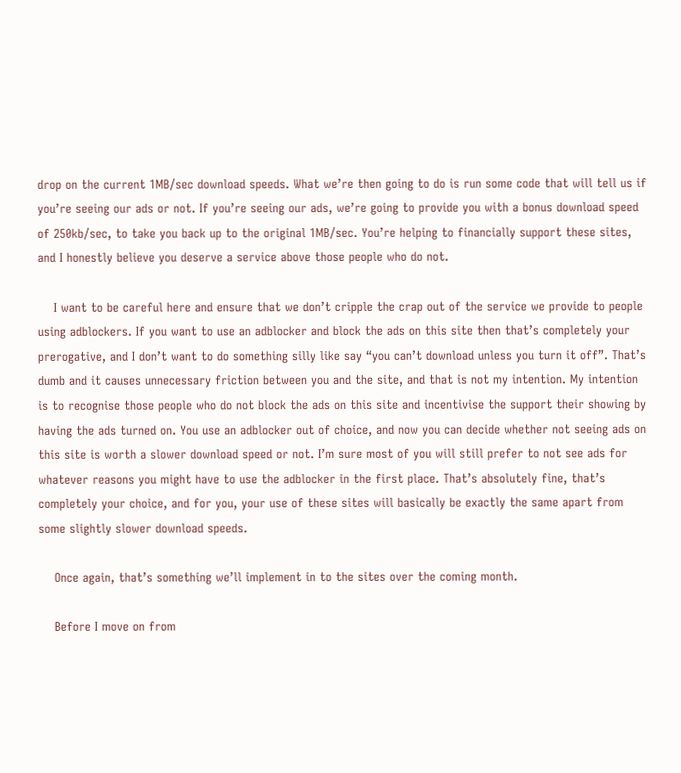drop on the current 1MB/sec download speeds. What we’re then going to do is run some code that will tell us if you’re seeing our ads or not. If you’re seeing our ads, we’re going to provide you with a bonus download speed of 250kb/sec, to take you back up to the original 1MB/sec. You’re helping to financially support these sites, and I honestly believe you deserve a service above those people who do not.

    I want to be careful here and ensure that we don’t cripple the crap out of the service we provide to people using adblockers. If you want to use an adblocker and block the ads on this site then that’s completely your prerogative, and I don’t want to do something silly like say “you can’t download unless you turn it off”. That’s dumb and it causes unnecessary friction between you and the site, and that is not my intention. My intention is to recognise those people who do not block the ads on this site and incentivise the support their showing by having the ads turned on. You use an adblocker out of choice, and now you can decide whether not seeing ads on this site is worth a slower download speed or not. I’m sure most of you will still prefer to not see ads for whatever reasons you might have to use the adblocker in the first place. That’s absolutely fine, that’s completely your choice, and for you, your use of these sites will basically be exactly the same apart from some slightly slower download speeds.

    Once again, that’s something we’ll implement in to the sites over the coming month.

    Before I move on from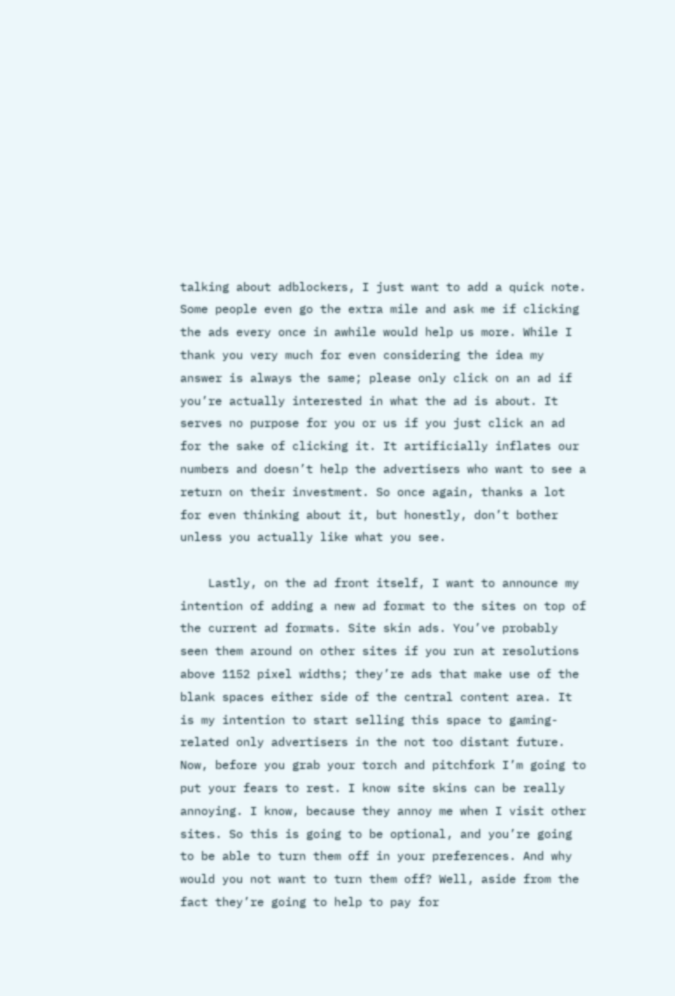talking about adblockers, I just want to add a quick note. Some people even go the extra mile and ask me if clicking the ads every once in awhile would help us more. While I thank you very much for even considering the idea my answer is always the same; please only click on an ad if you’re actually interested in what the ad is about. It serves no purpose for you or us if you just click an ad for the sake of clicking it. It artificially inflates our numbers and doesn’t help the advertisers who want to see a return on their investment. So once again, thanks a lot for even thinking about it, but honestly, don’t bother unless you actually like what you see.

    Lastly, on the ad front itself, I want to announce my intention of adding a new ad format to the sites on top of the current ad formats. Site skin ads. You’ve probably seen them around on other sites if you run at resolutions above 1152 pixel widths; they’re ads that make use of the blank spaces either side of the central content area. It is my intention to start selling this space to gaming-related only advertisers in the not too distant future. Now, before you grab your torch and pitchfork I’m going to put your fears to rest. I know site skins can be really annoying. I know, because they annoy me when I visit other sites. So this is going to be optional, and you’re going to be able to turn them off in your preferences. And why would you not want to turn them off? Well, aside from the fact they’re going to help to pay for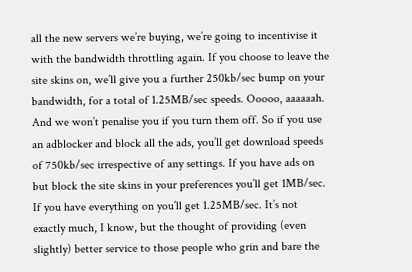all the new servers we’re buying, we’re going to incentivise it with the bandwidth throttling again. If you choose to leave the site skins on, we’ll give you a further 250kb/sec bump on your bandwidth, for a total of 1.25MB/sec speeds. Ooooo, aaaaaah. And we won’t penalise you if you turn them off. So if you use an adblocker and block all the ads, you’ll get download speeds of 750kb/sec irrespective of any settings. If you have ads on but block the site skins in your preferences you’ll get 1MB/sec. If you have everything on you’ll get 1.25MB/sec. It’s not exactly much, I know, but the thought of providing (even slightly) better service to those people who grin and bare the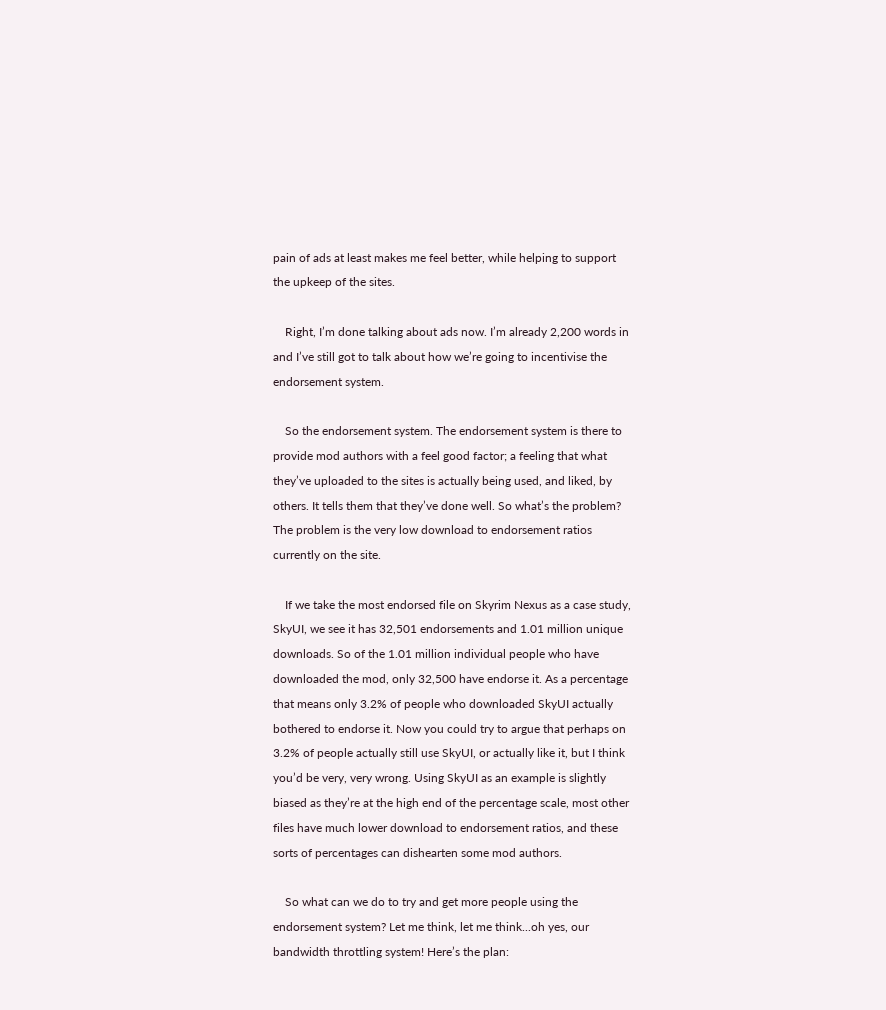pain of ads at least makes me feel better, while helping to support the upkeep of the sites.

    Right, I’m done talking about ads now. I’m already 2,200 words in and I’ve still got to talk about how we’re going to incentivise the endorsement system.

    So the endorsement system. The endorsement system is there to provide mod authors with a feel good factor; a feeling that what they’ve uploaded to the sites is actually being used, and liked, by others. It tells them that they’ve done well. So what’s the problem? The problem is the very low download to endorsement ratios currently on the site.

    If we take the most endorsed file on Skyrim Nexus as a case study, SkyUI, we see it has 32,501 endorsements and 1.01 million unique downloads. So of the 1.01 million individual people who have downloaded the mod, only 32,500 have endorse it. As a percentage that means only 3.2% of people who downloaded SkyUI actually bothered to endorse it. Now you could try to argue that perhaps on 3.2% of people actually still use SkyUI, or actually like it, but I think you’d be very, very wrong. Using SkyUI as an example is slightly biased as they’re at the high end of the percentage scale, most other files have much lower download to endorsement ratios, and these sorts of percentages can dishearten some mod authors.

    So what can we do to try and get more people using the endorsement system? Let me think, let me think...oh yes, our bandwidth throttling system! Here’s the plan: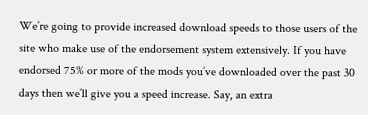We’re going to provide increased download speeds to those users of the site who make use of the endorsement system extensively. If you have endorsed 75% or more of the mods you’ve downloaded over the past 30 days then we’ll give you a speed increase. Say, an extra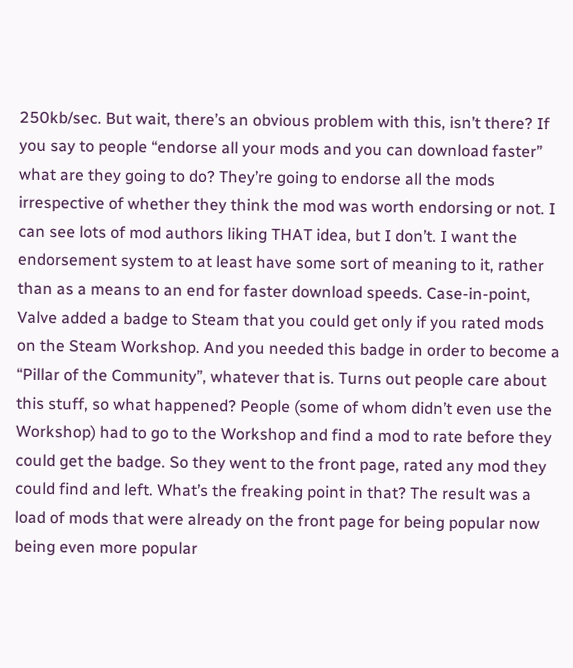250kb/sec. But wait, there’s an obvious problem with this, isn’t there? If you say to people “endorse all your mods and you can download faster” what are they going to do? They’re going to endorse all the mods irrespective of whether they think the mod was worth endorsing or not. I can see lots of mod authors liking THAT idea, but I don’t. I want the endorsement system to at least have some sort of meaning to it, rather than as a means to an end for faster download speeds. Case-in-point, Valve added a badge to Steam that you could get only if you rated mods on the Steam Workshop. And you needed this badge in order to become a “Pillar of the Community”, whatever that is. Turns out people care about this stuff, so what happened? People (some of whom didn’t even use the Workshop) had to go to the Workshop and find a mod to rate before they could get the badge. So they went to the front page, rated any mod they could find and left. What’s the freaking point in that? The result was a load of mods that were already on the front page for being popular now being even more popular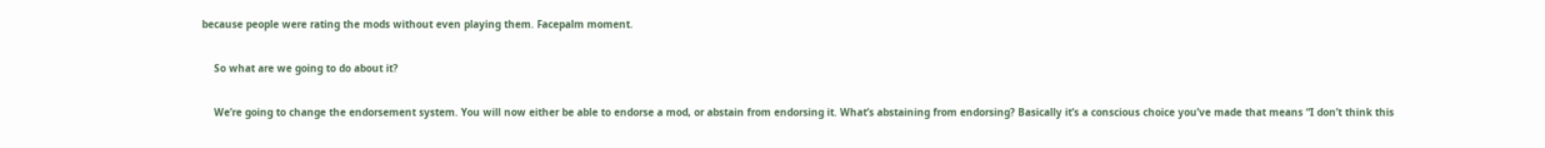because people were rating the mods without even playing them. Facepalm moment.

    So what are we going to do about it?

    We’re going to change the endorsement system. You will now either be able to endorse a mod, or abstain from endorsing it. What’s abstaining from endorsing? Basically it’s a conscious choice you’ve made that means “I don’t think this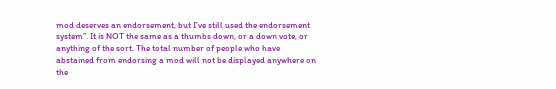mod deserves an endorsement, but I’ve still used the endorsement system”. It is NOT the same as a thumbs down, or a down vote, or anything of the sort. The total number of people who have abstained from endorsing a mod will not be displayed anywhere on the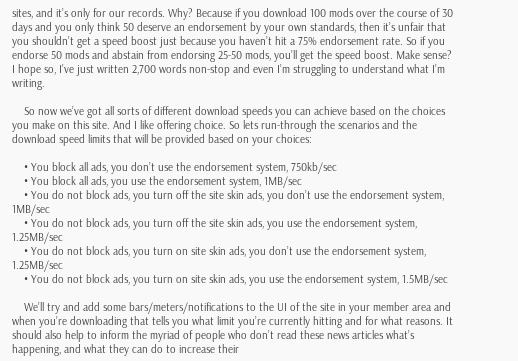sites, and it’s only for our records. Why? Because if you download 100 mods over the course of 30 days and you only think 50 deserve an endorsement by your own standards, then it’s unfair that you shouldn’t get a speed boost just because you haven’t hit a 75% endorsement rate. So if you endorse 50 mods and abstain from endorsing 25-50 mods, you’ll get the speed boost. Make sense? I hope so, I’ve just written 2,700 words non-stop and even I’m struggling to understand what I’m writing.

    So now we’ve got all sorts of different download speeds you can achieve based on the choices you make on this site. And I like offering choice. So lets run-through the scenarios and the download speed limits that will be provided based on your choices:

    • You block all ads, you don’t use the endorsement system, 750kb/sec
    • You block all ads, you use the endorsement system, 1MB/sec
    • You do not block ads, you turn off the site skin ads, you don’t use the endorsement system, 1MB/sec
    • You do not block ads, you turn off the site skin ads, you use the endorsement system, 1.25MB/sec
    • You do not block ads, you turn on site skin ads, you don’t use the endorsement system, 1.25MB/sec
    • You do not block ads, you turn on site skin ads, you use the endorsement system, 1.5MB/sec

    We’ll try and add some bars/meters/notifications to the UI of the site in your member area and when you’re downloading that tells you what limit you’re currently hitting and for what reasons. It should also help to inform the myriad of people who don’t read these news articles what’s happening, and what they can do to increase their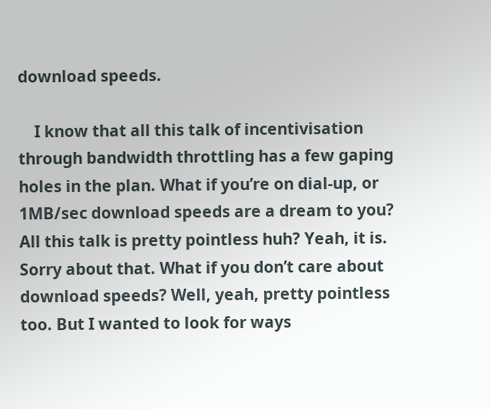download speeds.

    I know that all this talk of incentivisation through bandwidth throttling has a few gaping holes in the plan. What if you’re on dial-up, or 1MB/sec download speeds are a dream to you? All this talk is pretty pointless huh? Yeah, it is. Sorry about that. What if you don’t care about download speeds? Well, yeah, pretty pointless too. But I wanted to look for ways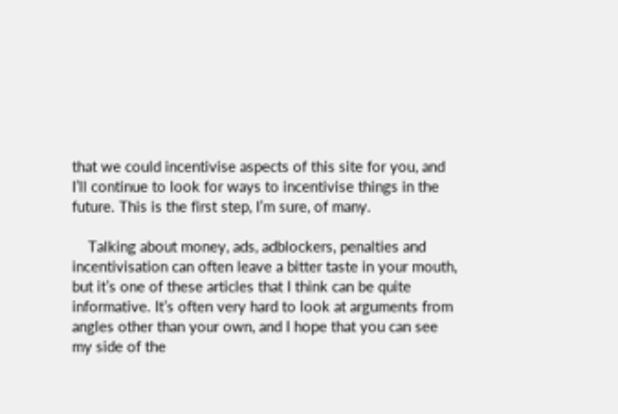that we could incentivise aspects of this site for you, and I’ll continue to look for ways to incentivise things in the future. This is the first step, I’m sure, of many.

    Talking about money, ads, adblockers, penalties and incentivisation can often leave a bitter taste in your mouth, but it’s one of these articles that I think can be quite informative. It’s often very hard to look at arguments from angles other than your own, and I hope that you can see my side of the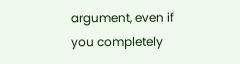argument, even if you completely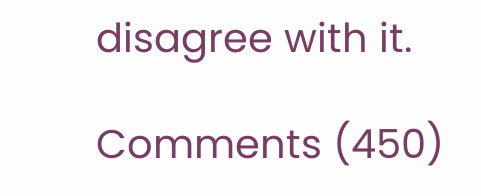disagree with it.

Comments (450)